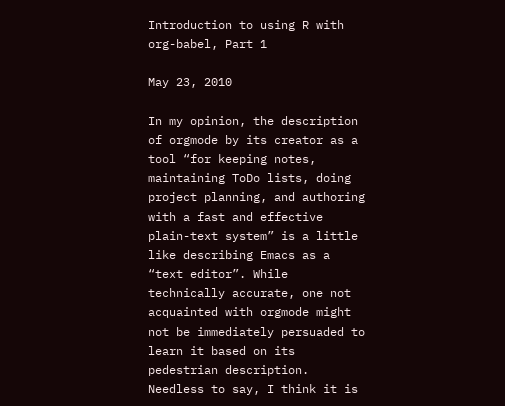Introduction to using R with org-babel, Part 1

May 23, 2010

In my opinion, the description of orgmode by its creator as a tool “for keeping notes, maintaining ToDo lists, doing project planning, and authoring with a fast and effective plain-text system” is a little like describing Emacs as a “text editor”. While technically accurate, one not acquainted with orgmode might not be immediately persuaded to learn it based on its pedestrian description. Needless to say, I think it is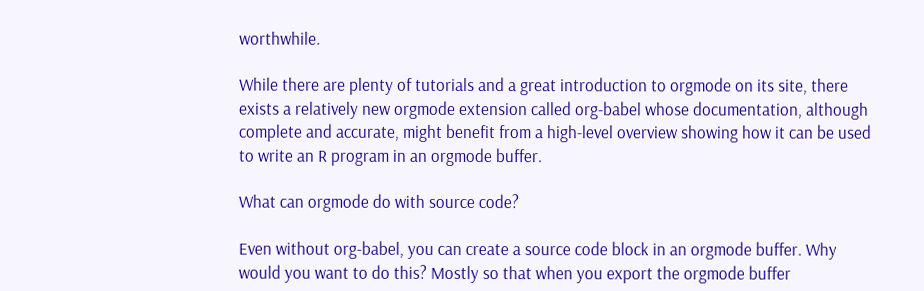worthwhile.

While there are plenty of tutorials and a great introduction to orgmode on its site, there exists a relatively new orgmode extension called org-babel whose documentation, although complete and accurate, might benefit from a high-level overview showing how it can be used to write an R program in an orgmode buffer.

What can orgmode do with source code?

Even without org-babel, you can create a source code block in an orgmode buffer. Why would you want to do this? Mostly so that when you export the orgmode buffer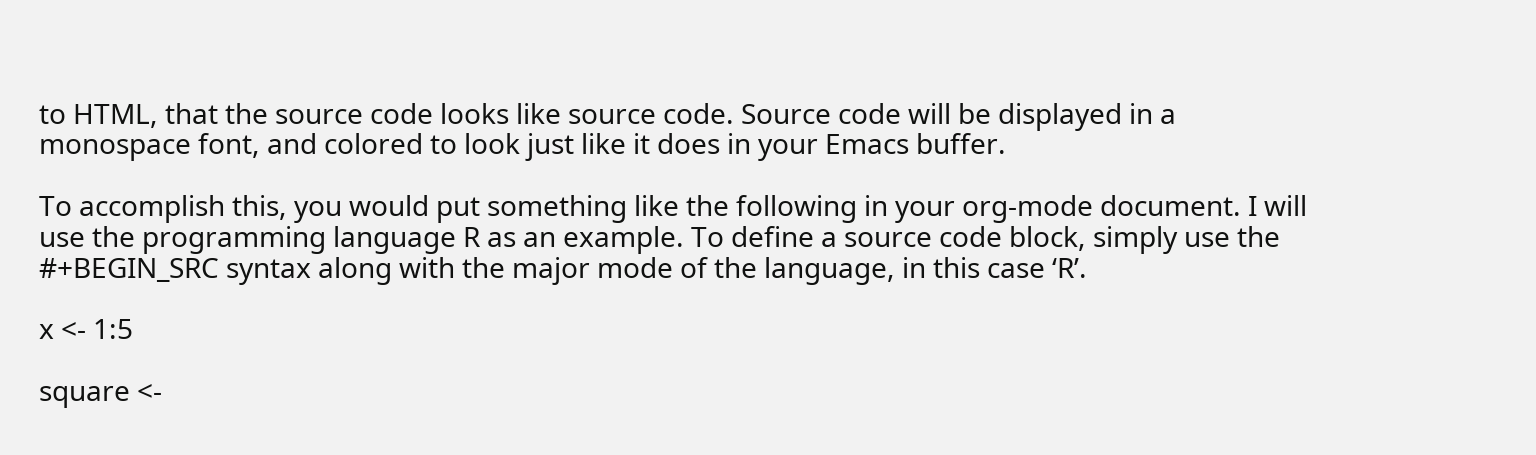to HTML, that the source code looks like source code. Source code will be displayed in a monospace font, and colored to look just like it does in your Emacs buffer.

To accomplish this, you would put something like the following in your org-mode document. I will use the programming language R as an example. To define a source code block, simply use the #+BEGIN_SRC syntax along with the major mode of the language, in this case ‘R’.

x <- 1:5

square <-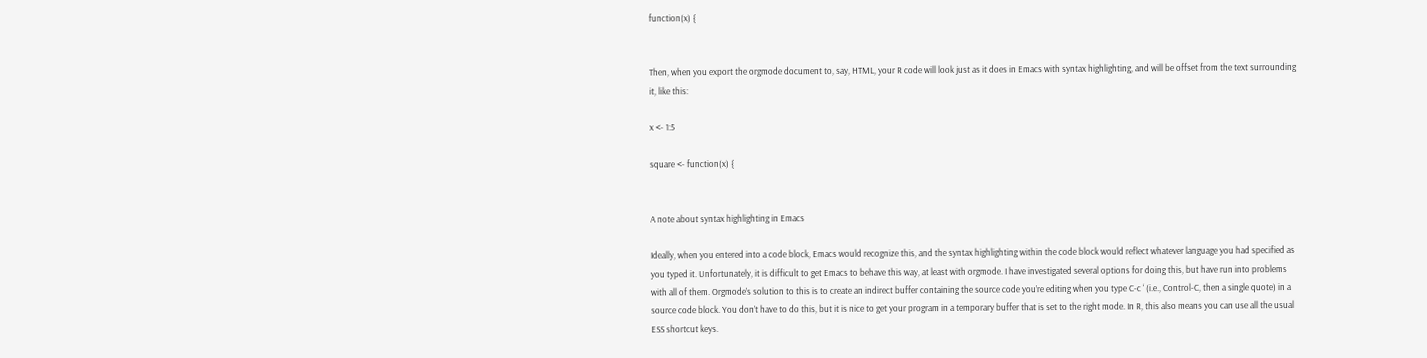function(x) {


Then, when you export the orgmode document to, say, HTML, your R code will look just as it does in Emacs with syntax highlighting, and will be offset from the text surrounding it, like this:

x <- 1:5

square <- function(x) {


A note about syntax highlighting in Emacs

Ideally, when you entered into a code block, Emacs would recognize this, and the syntax highlighting within the code block would reflect whatever language you had specified as you typed it. Unfortunately, it is difficult to get Emacs to behave this way, at least with orgmode. I have investigated several options for doing this, but have run into problems with all of them. Orgmode’s solution to this is to create an indirect buffer containing the source code you’re editing when you type C-c ‘ (i.e., Control-C, then a single quote) in a source code block. You don’t have to do this, but it is nice to get your program in a temporary buffer that is set to the right mode. In R, this also means you can use all the usual ESS shortcut keys.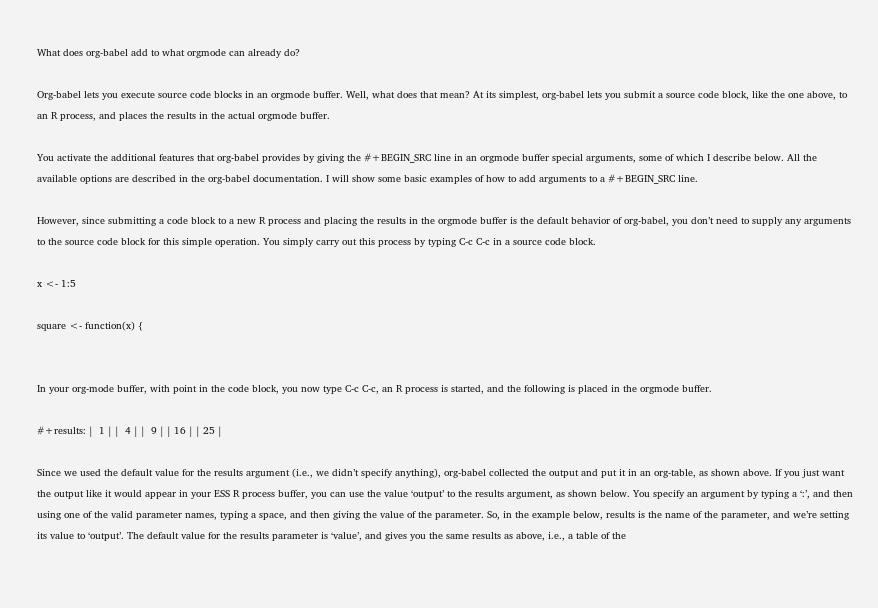What does org-babel add to what orgmode can already do?

Org-babel lets you execute source code blocks in an orgmode buffer. Well, what does that mean? At its simplest, org-babel lets you submit a source code block, like the one above, to an R process, and places the results in the actual orgmode buffer.

You activate the additional features that org-babel provides by giving the #+BEGIN_SRC line in an orgmode buffer special arguments, some of which I describe below. All the available options are described in the org-babel documentation. I will show some basic examples of how to add arguments to a #+BEGIN_SRC line.

However, since submitting a code block to a new R process and placing the results in the orgmode buffer is the default behavior of org-babel, you don’t need to supply any arguments to the source code block for this simple operation. You simply carry out this process by typing C-c C-c in a source code block.

x <- 1:5

square <- function(x) {


In your org-mode buffer, with point in the code block, you now type C-c C-c, an R process is started, and the following is placed in the orgmode buffer.

#+results: |  1 | |  4 | |  9 | | 16 | | 25 |

Since we used the default value for the results argument (i.e., we didn’t specify anything), org-babel collected the output and put it in an org-table, as shown above. If you just want the output like it would appear in your ESS R process buffer, you can use the value ‘output’ to the results argument, as shown below. You specify an argument by typing a ‘:’, and then using one of the valid parameter names, typing a space, and then giving the value of the parameter. So, in the example below, results is the name of the parameter, and we’re setting its value to ‘output’. The default value for the results parameter is ‘value’, and gives you the same results as above, i.e., a table of the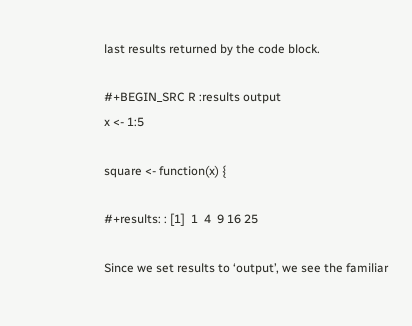last results returned by the code block.

#+BEGIN_SRC R :results output
x <- 1:5

square <- function(x) {

#+results: : [1]  1  4  9 16 25

Since we set results to ‘output’, we see the familiar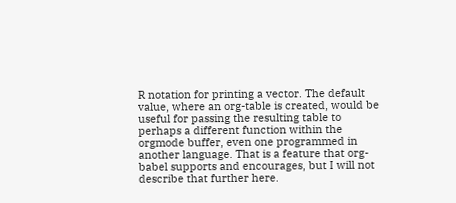R notation for printing a vector. The default value, where an org-table is created, would be useful for passing the resulting table to perhaps a different function within the orgmode buffer, even one programmed in another language. That is a feature that org-babel supports and encourages, but I will not describe that further here.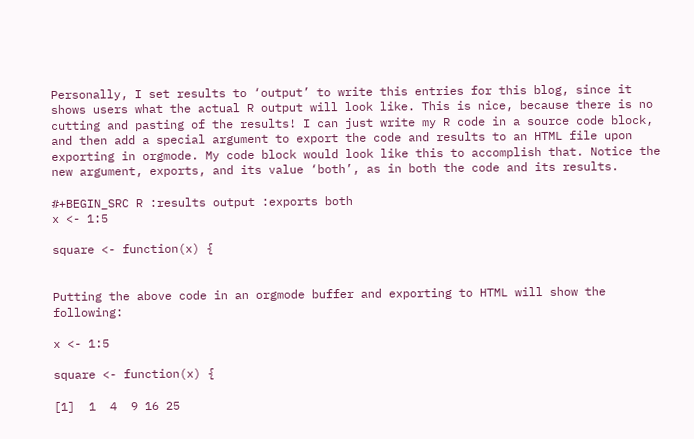Personally, I set results to ‘output’ to write this entries for this blog, since it shows users what the actual R output will look like. This is nice, because there is no cutting and pasting of the results! I can just write my R code in a source code block, and then add a special argument to export the code and results to an HTML file upon exporting in orgmode. My code block would look like this to accomplish that. Notice the new argument, exports, and its value ‘both’, as in both the code and its results.

#+BEGIN_SRC R :results output :exports both
x <- 1:5

square <- function(x) {


Putting the above code in an orgmode buffer and exporting to HTML will show the following:

x <- 1:5

square <- function(x) {

[1]  1  4  9 16 25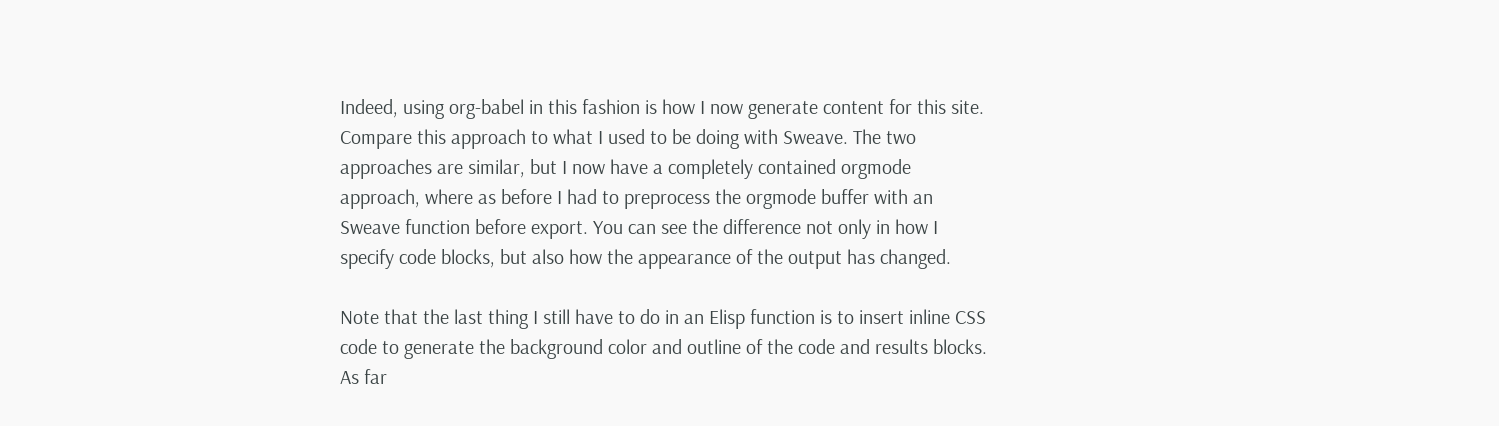Indeed, using org-babel in this fashion is how I now generate content for this site. Compare this approach to what I used to be doing with Sweave. The two approaches are similar, but I now have a completely contained orgmode approach, where as before I had to preprocess the orgmode buffer with an Sweave function before export. You can see the difference not only in how I specify code blocks, but also how the appearance of the output has changed.

Note that the last thing I still have to do in an Elisp function is to insert inline CSS code to generate the background color and outline of the code and results blocks. As far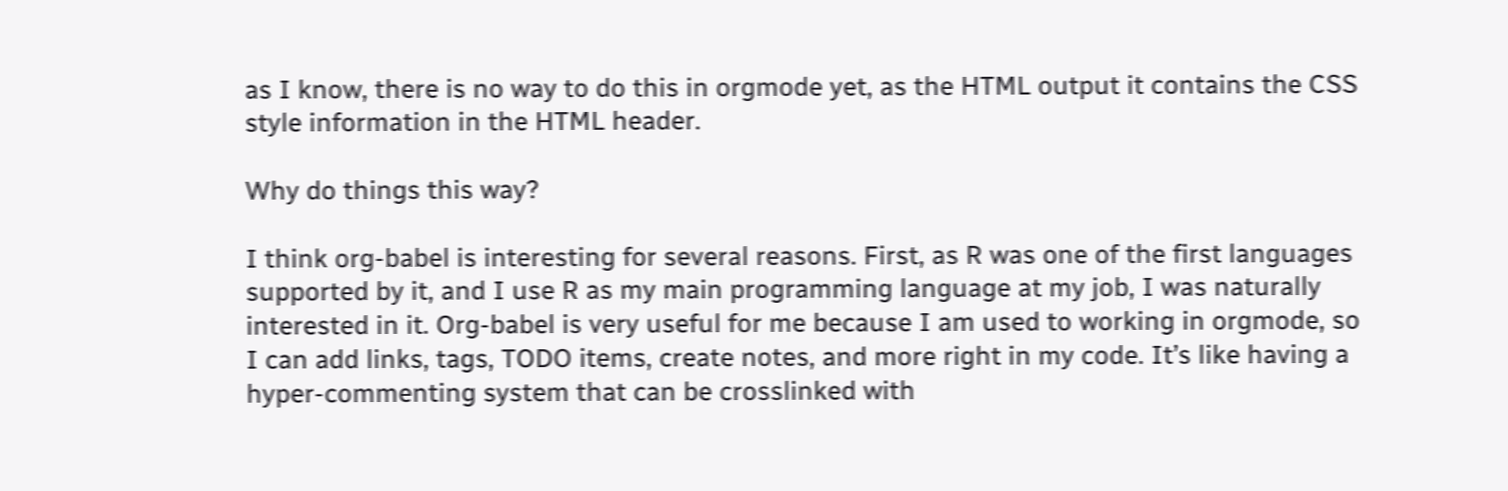as I know, there is no way to do this in orgmode yet, as the HTML output it contains the CSS style information in the HTML header.

Why do things this way?

I think org-babel is interesting for several reasons. First, as R was one of the first languages supported by it, and I use R as my main programming language at my job, I was naturally interested in it. Org-babel is very useful for me because I am used to working in orgmode, so I can add links, tags, TODO items, create notes, and more right in my code. It’s like having a hyper-commenting system that can be crosslinked with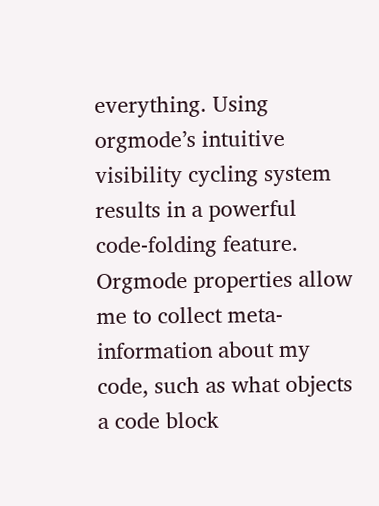everything. Using orgmode’s intuitive visibility cycling system results in a powerful code-folding feature. Orgmode properties allow me to collect meta-information about my code, such as what objects a code block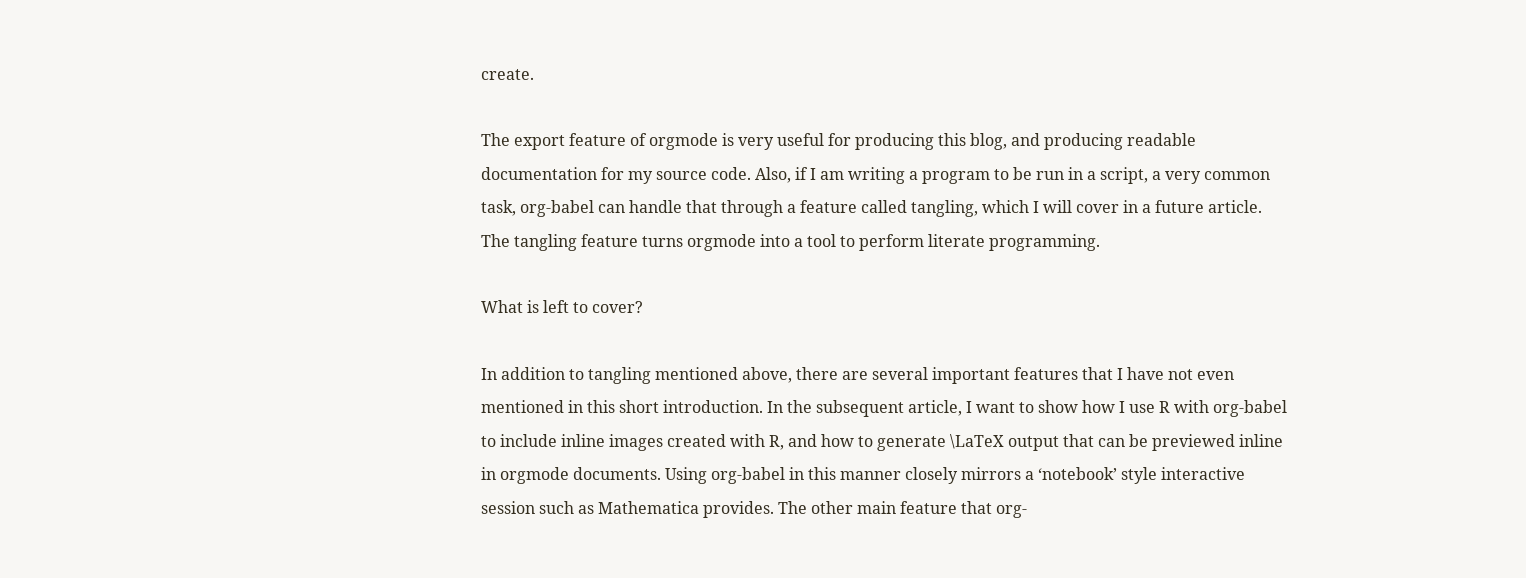create.

The export feature of orgmode is very useful for producing this blog, and producing readable documentation for my source code. Also, if I am writing a program to be run in a script, a very common task, org-babel can handle that through a feature called tangling, which I will cover in a future article. The tangling feature turns orgmode into a tool to perform literate programming.

What is left to cover?

In addition to tangling mentioned above, there are several important features that I have not even mentioned in this short introduction. In the subsequent article, I want to show how I use R with org-babel to include inline images created with R, and how to generate \LaTeX output that can be previewed inline in orgmode documents. Using org-babel in this manner closely mirrors a ‘notebook’ style interactive session such as Mathematica provides. The other main feature that org-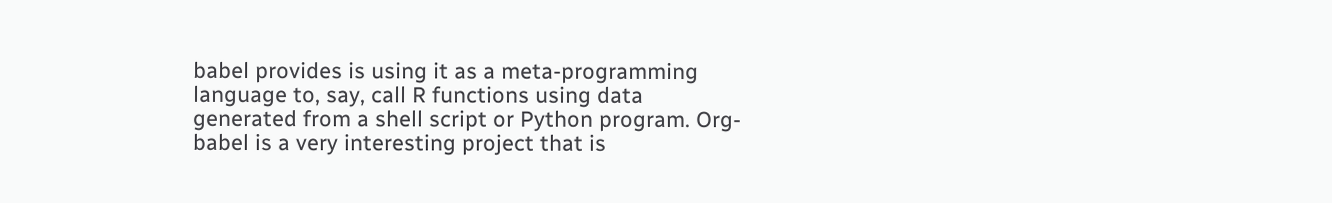babel provides is using it as a meta-programming language to, say, call R functions using data generated from a shell script or Python program. Org-babel is a very interesting project that is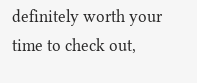definitely worth your time to check out,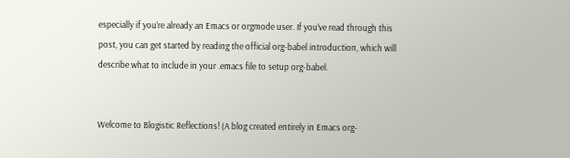especially if you’re already an Emacs or orgmode user. If you’ve read through this post, you can get started by reading the official org-babel introduction, which will describe what to include in your .emacs file to setup org-babel.


Welcome to Blogistic Reflections! (A blog created entirely in Emacs org-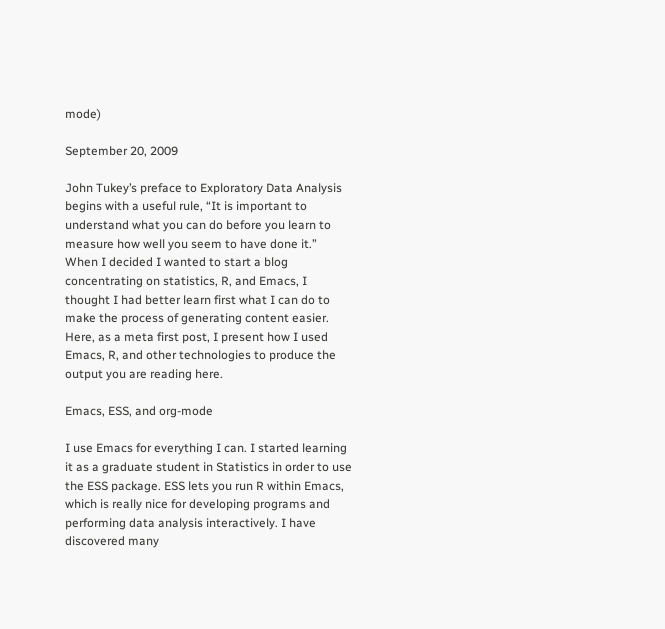mode)

September 20, 2009

John Tukey’s preface to Exploratory Data Analysis begins with a useful rule, “It is important to understand what you can do before you learn to measure how well you seem to have done it.” When I decided I wanted to start a blog concentrating on statistics, R, and Emacs, I thought I had better learn first what I can do to make the process of generating content easier. Here, as a meta first post, I present how I used Emacs, R, and other technologies to produce the output you are reading here.

Emacs, ESS, and org-mode

I use Emacs for everything I can. I started learning it as a graduate student in Statistics in order to use the ESS package. ESS lets you run R within Emacs, which is really nice for developing programs and performing data analysis interactively. I have discovered many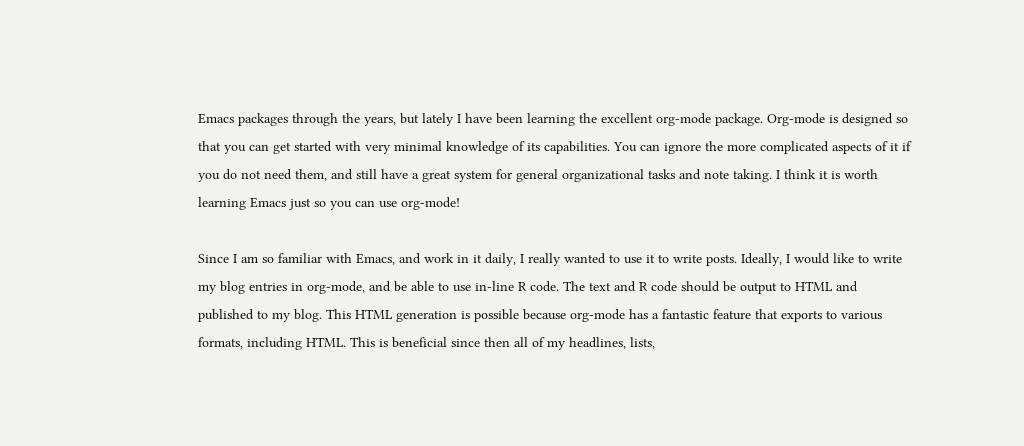Emacs packages through the years, but lately I have been learning the excellent org-mode package. Org-mode is designed so that you can get started with very minimal knowledge of its capabilities. You can ignore the more complicated aspects of it if you do not need them, and still have a great system for general organizational tasks and note taking. I think it is worth learning Emacs just so you can use org-mode!

Since I am so familiar with Emacs, and work in it daily, I really wanted to use it to write posts. Ideally, I would like to write my blog entries in org-mode, and be able to use in-line R code. The text and R code should be output to HTML and published to my blog. This HTML generation is possible because org-mode has a fantastic feature that exports to various formats, including HTML. This is beneficial since then all of my headlines, lists,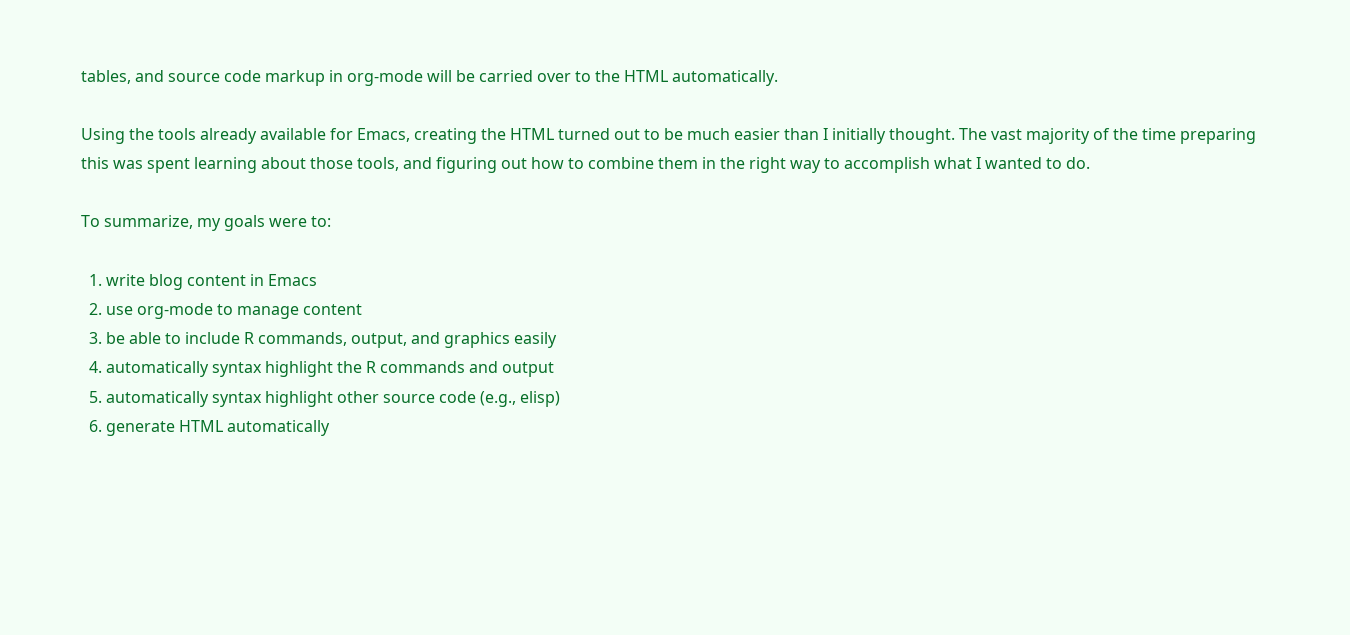tables, and source code markup in org-mode will be carried over to the HTML automatically.

Using the tools already available for Emacs, creating the HTML turned out to be much easier than I initially thought. The vast majority of the time preparing this was spent learning about those tools, and figuring out how to combine them in the right way to accomplish what I wanted to do.

To summarize, my goals were to:

  1. write blog content in Emacs
  2. use org-mode to manage content
  3. be able to include R commands, output, and graphics easily
  4. automatically syntax highlight the R commands and output
  5. automatically syntax highlight other source code (e.g., elisp)
  6. generate HTML automatically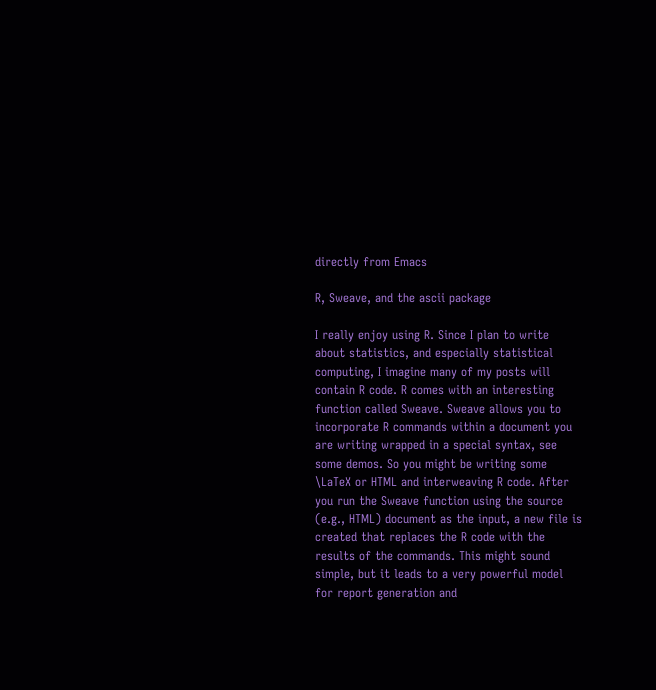directly from Emacs

R, Sweave, and the ascii package

I really enjoy using R. Since I plan to write about statistics, and especially statistical computing, I imagine many of my posts will contain R code. R comes with an interesting function called Sweave. Sweave allows you to incorporate R commands within a document you are writing wrapped in a special syntax, see some demos. So you might be writing some \LaTeX or HTML and interweaving R code. After you run the Sweave function using the source (e.g., HTML) document as the input, a new file is created that replaces the R code with the results of the commands. This might sound simple, but it leads to a very powerful model for report generation and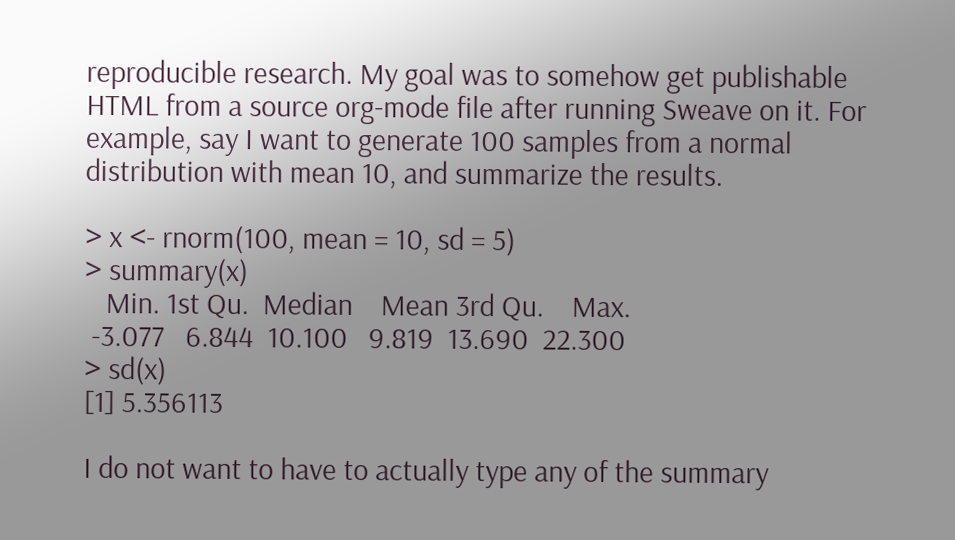reproducible research. My goal was to somehow get publishable HTML from a source org-mode file after running Sweave on it. For example, say I want to generate 100 samples from a normal distribution with mean 10, and summarize the results.

> x <- rnorm(100, mean = 10, sd = 5)
> summary(x)
   Min. 1st Qu.  Median    Mean 3rd Qu.    Max.
 -3.077   6.844  10.100   9.819  13.690  22.300
> sd(x)
[1] 5.356113

I do not want to have to actually type any of the summary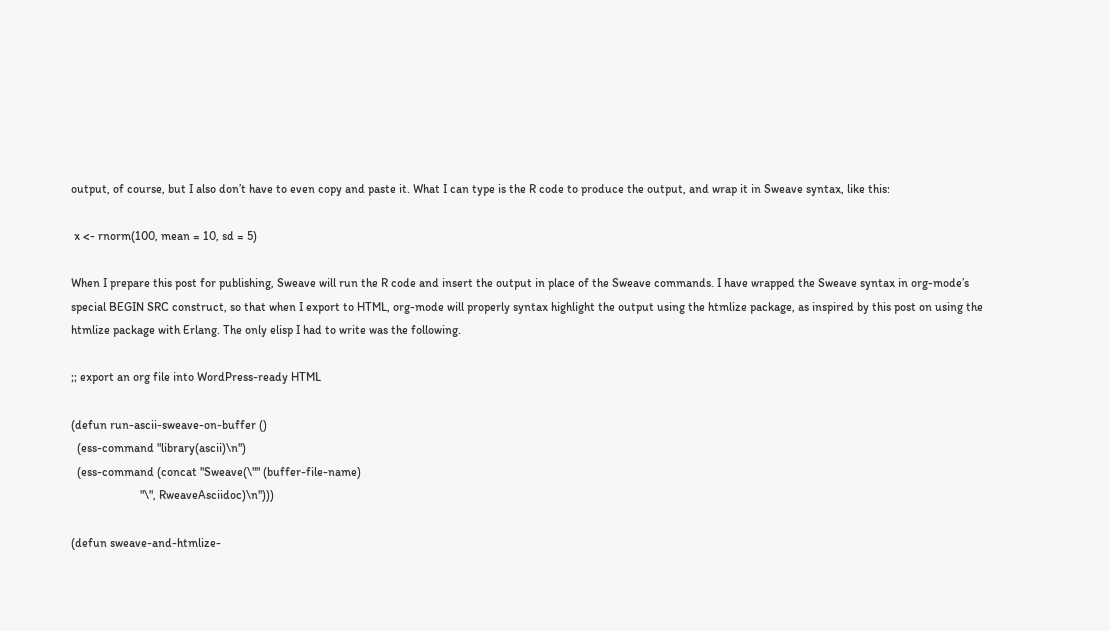output, of course, but I also don’t have to even copy and paste it. What I can type is the R code to produce the output, and wrap it in Sweave syntax, like this:

 x <- rnorm(100, mean = 10, sd = 5)

When I prepare this post for publishing, Sweave will run the R code and insert the output in place of the Sweave commands. I have wrapped the Sweave syntax in org-mode’s special BEGIN SRC construct, so that when I export to HTML, org-mode will properly syntax highlight the output using the htmlize package, as inspired by this post on using the htmlize package with Erlang. The only elisp I had to write was the following.

;; export an org file into WordPress-ready HTML

(defun run-ascii-sweave-on-buffer ()
  (ess-command "library(ascii)\n")
  (ess-command (concat "Sweave(\"" (buffer-file-name)
                       "\", RweaveAsciidoc)\n")))

(defun sweave-and-htmlize-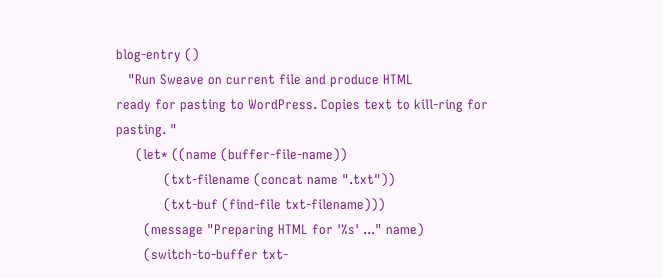blog-entry ()
   "Run Sweave on current file and produce HTML
ready for pasting to WordPress. Copies text to kill-ring for
pasting. "
     (let* ((name (buffer-file-name))
            (txt-filename (concat name ".txt"))
            (txt-buf (find-file txt-filename)))
       (message "Preparing HTML for '%s' ..." name)
       (switch-to-buffer txt-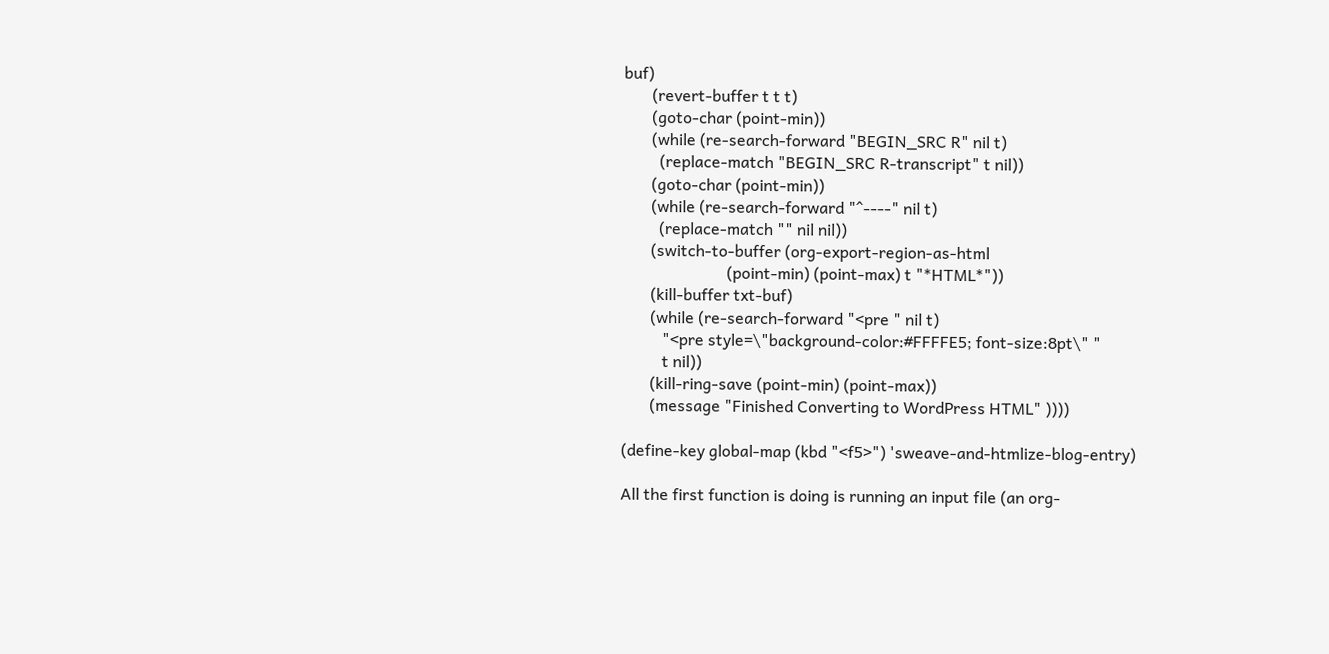buf)
       (revert-buffer t t t)
       (goto-char (point-min))
       (while (re-search-forward "BEGIN_SRC R" nil t)
         (replace-match "BEGIN_SRC R-transcript" t nil))
       (goto-char (point-min))
       (while (re-search-forward "^----" nil t)
         (replace-match "" nil nil))
       (switch-to-buffer (org-export-region-as-html
                          (point-min) (point-max) t "*HTML*"))
       (kill-buffer txt-buf)
       (while (re-search-forward "<pre " nil t)
          "<pre style=\"background-color:#FFFFE5; font-size:8pt\" "
          t nil))
       (kill-ring-save (point-min) (point-max))
       (message "Finished Converting to WordPress HTML" ))))

(define-key global-map (kbd "<f5>") 'sweave-and-htmlize-blog-entry)

All the first function is doing is running an input file (an org-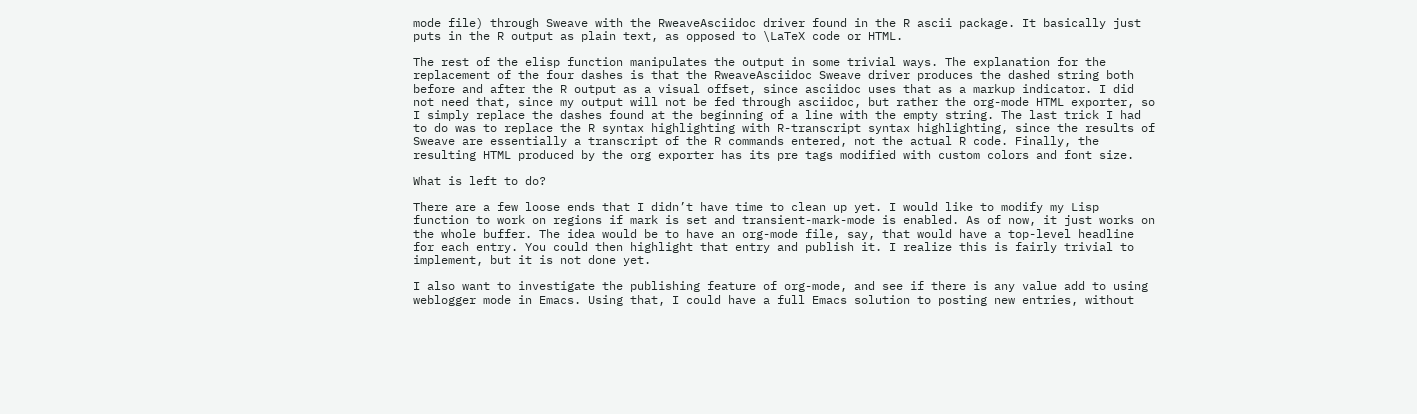mode file) through Sweave with the RweaveAsciidoc driver found in the R ascii package. It basically just puts in the R output as plain text, as opposed to \LaTeX code or HTML.

The rest of the elisp function manipulates the output in some trivial ways. The explanation for the replacement of the four dashes is that the RweaveAsciidoc Sweave driver produces the dashed string both before and after the R output as a visual offset, since asciidoc uses that as a markup indicator. I did not need that, since my output will not be fed through asciidoc, but rather the org-mode HTML exporter, so I simply replace the dashes found at the beginning of a line with the empty string. The last trick I had to do was to replace the R syntax highlighting with R-transcript syntax highlighting, since the results of Sweave are essentially a transcript of the R commands entered, not the actual R code. Finally, the resulting HTML produced by the org exporter has its pre tags modified with custom colors and font size.

What is left to do?

There are a few loose ends that I didn’t have time to clean up yet. I would like to modify my Lisp function to work on regions if mark is set and transient-mark-mode is enabled. As of now, it just works on the whole buffer. The idea would be to have an org-mode file, say, that would have a top-level headline for each entry. You could then highlight that entry and publish it. I realize this is fairly trivial to implement, but it is not done yet.

I also want to investigate the publishing feature of org-mode, and see if there is any value add to using weblogger mode in Emacs. Using that, I could have a full Emacs solution to posting new entries, without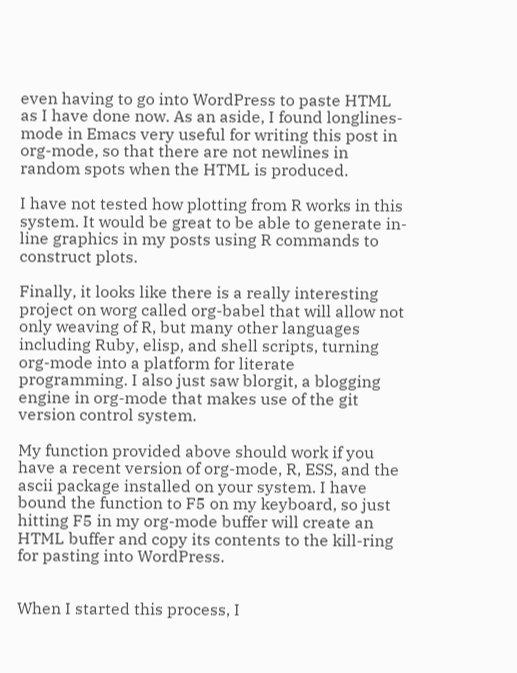even having to go into WordPress to paste HTML as I have done now. As an aside, I found longlines-mode in Emacs very useful for writing this post in org-mode, so that there are not newlines in random spots when the HTML is produced.

I have not tested how plotting from R works in this system. It would be great to be able to generate in-line graphics in my posts using R commands to construct plots.

Finally, it looks like there is a really interesting project on worg called org-babel that will allow not only weaving of R, but many other languages including Ruby, elisp, and shell scripts, turning org-mode into a platform for literate programming. I also just saw blorgit, a blogging engine in org-mode that makes use of the git version control system.

My function provided above should work if you have a recent version of org-mode, R, ESS, and the ascii package installed on your system. I have bound the function to F5 on my keyboard, so just hitting F5 in my org-mode buffer will create an HTML buffer and copy its contents to the kill-ring for pasting into WordPress.


When I started this process, I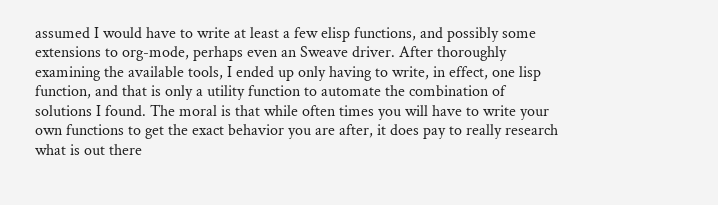assumed I would have to write at least a few elisp functions, and possibly some extensions to org-mode, perhaps even an Sweave driver. After thoroughly examining the available tools, I ended up only having to write, in effect, one lisp function, and that is only a utility function to automate the combination of solutions I found. The moral is that while often times you will have to write your own functions to get the exact behavior you are after, it does pay to really research what is out there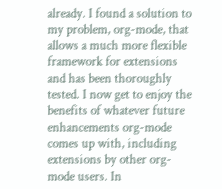already. I found a solution to my problem, org-mode, that allows a much more flexible framework for extensions and has been thoroughly tested. I now get to enjoy the benefits of whatever future enhancements org-mode comes up with, including extensions by other org-mode users. In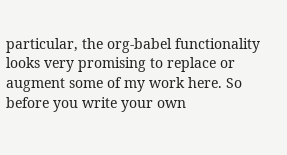particular, the org-babel functionality looks very promising to replace or augment some of my work here. So before you write your own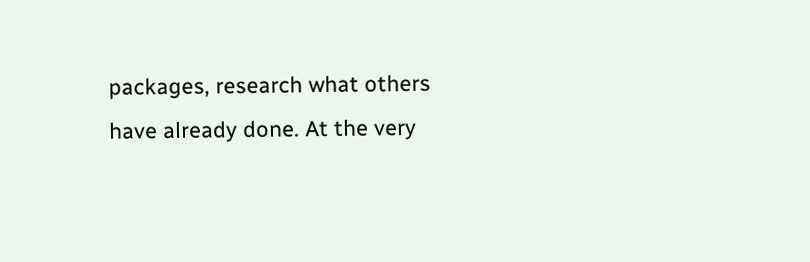packages, research what others have already done. At the very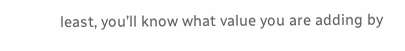least, you’ll know what value you are adding by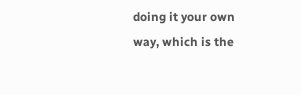doing it your own way, which is the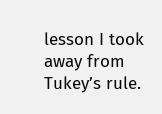lesson I took away from Tukey’s rule.